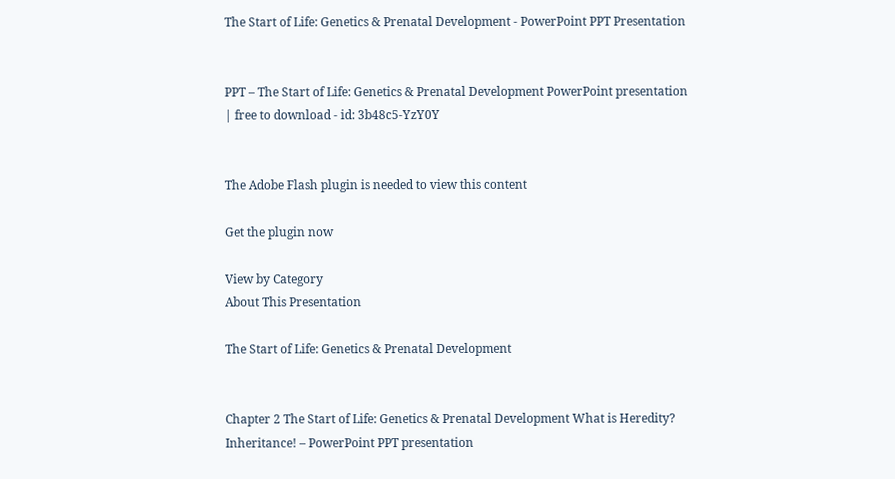The Start of Life: Genetics & Prenatal Development - PowerPoint PPT Presentation


PPT – The Start of Life: Genetics & Prenatal Development PowerPoint presentation | free to download - id: 3b48c5-YzY0Y


The Adobe Flash plugin is needed to view this content

Get the plugin now

View by Category
About This Presentation

The Start of Life: Genetics & Prenatal Development


Chapter 2 The Start of Life: Genetics & Prenatal Development What is Heredity? Inheritance! – PowerPoint PPT presentation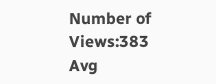Number of Views:383
Avg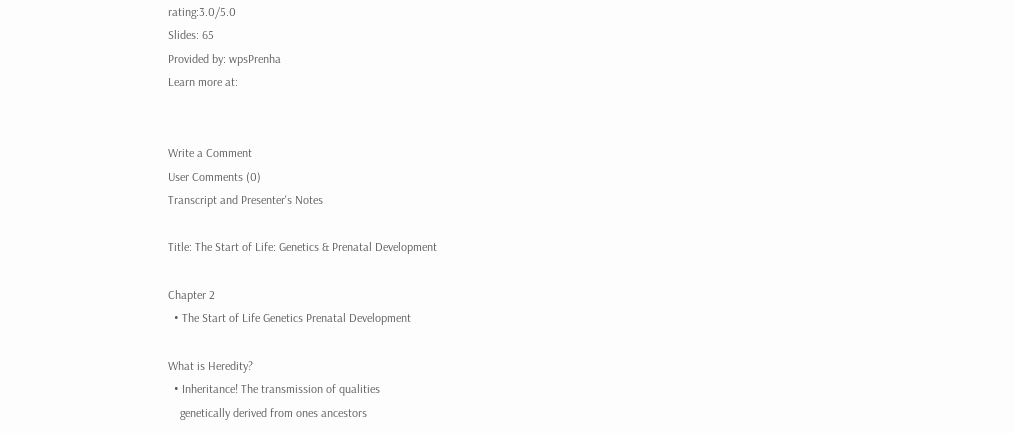rating:3.0/5.0
Slides: 65
Provided by: wpsPrenha
Learn more at:


Write a Comment
User Comments (0)
Transcript and Presenter's Notes

Title: The Start of Life: Genetics & Prenatal Development

Chapter 2
  • The Start of Life Genetics Prenatal Development

What is Heredity?
  • Inheritance! The transmission of qualities
    genetically derived from ones ancestors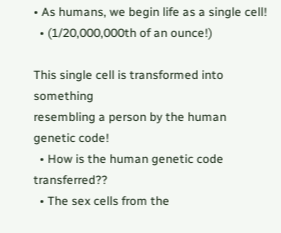• As humans, we begin life as a single cell!
  • (1/20,000,000th of an ounce!)

This single cell is transformed into something
resembling a person by the human genetic code!
  • How is the human genetic code transferred??
  • The sex cells from the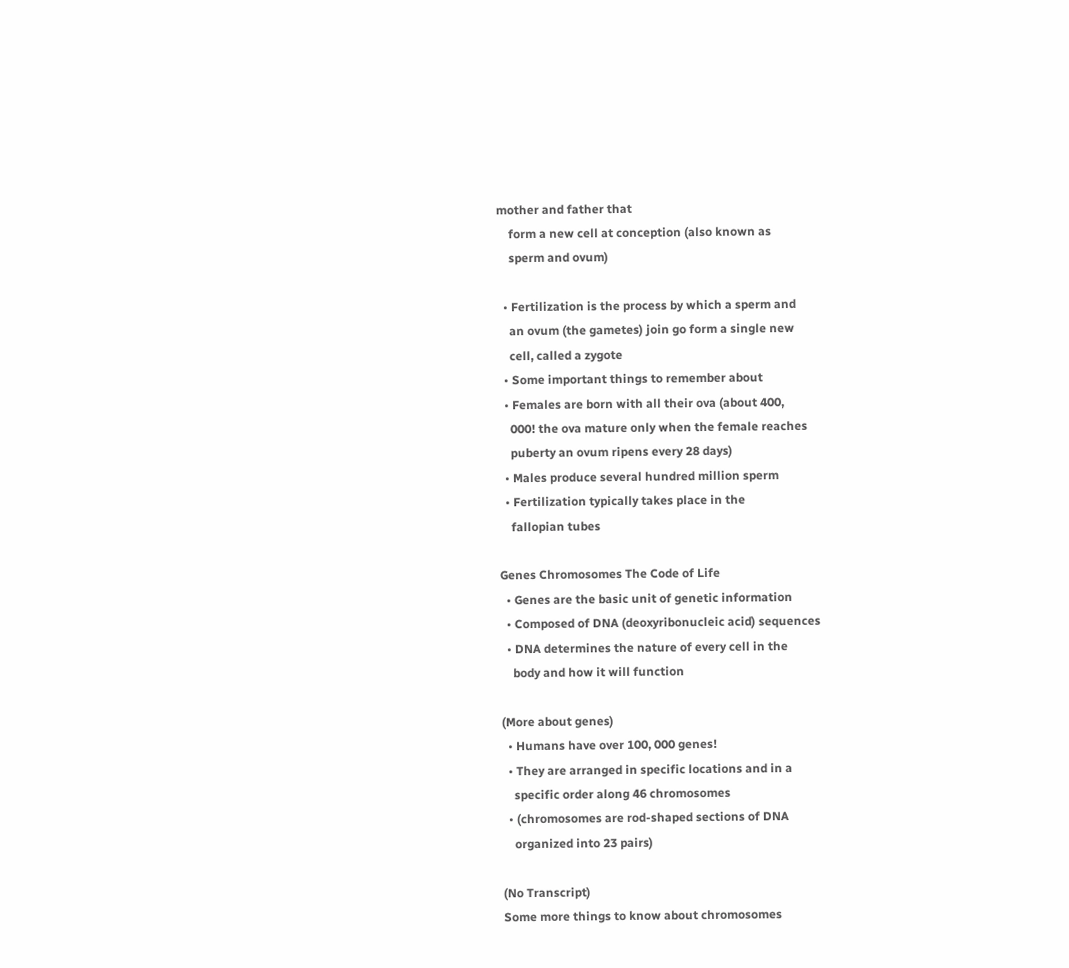mother and father that
    form a new cell at conception (also known as
    sperm and ovum)

  • Fertilization is the process by which a sperm and
    an ovum (the gametes) join go form a single new
    cell, called a zygote
  • Some important things to remember about
  • Females are born with all their ova (about 400,
    000! the ova mature only when the female reaches
    puberty an ovum ripens every 28 days)
  • Males produce several hundred million sperm
  • Fertilization typically takes place in the
    fallopian tubes

Genes Chromosomes The Code of Life
  • Genes are the basic unit of genetic information
  • Composed of DNA (deoxyribonucleic acid) sequences
  • DNA determines the nature of every cell in the
    body and how it will function

(More about genes)
  • Humans have over 100, 000 genes!
  • They are arranged in specific locations and in a
    specific order along 46 chromosomes
  • (chromosomes are rod-shaped sections of DNA
    organized into 23 pairs)

(No Transcript)
Some more things to know about chromosomes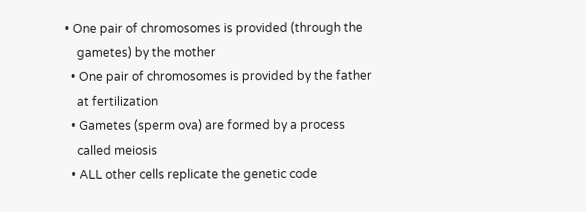• One pair of chromosomes is provided (through the
    gametes) by the mother
  • One pair of chromosomes is provided by the father
    at fertilization
  • Gametes (sperm ova) are formed by a process
    called meiosis
  • ALL other cells replicate the genetic code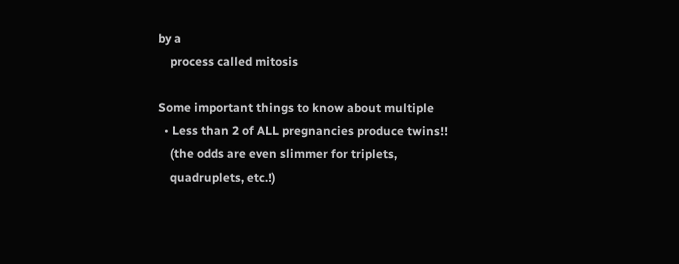by a
    process called mitosis

Some important things to know about multiple
  • Less than 2 of ALL pregnancies produce twins!!
    (the odds are even slimmer for triplets,
    quadruplets, etc.!)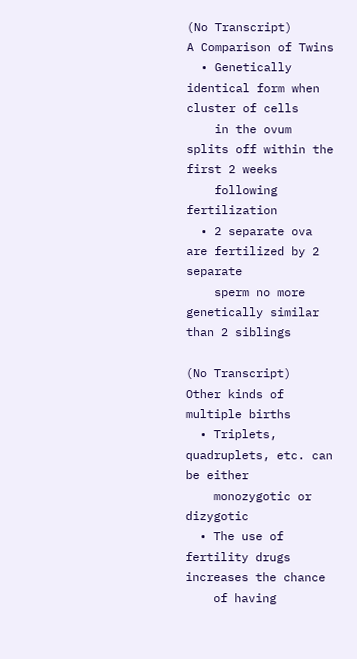(No Transcript)
A Comparison of Twins
  • Genetically identical form when cluster of cells
    in the ovum splits off within the first 2 weeks
    following fertilization
  • 2 separate ova are fertilized by 2 separate
    sperm no more genetically similar than 2 siblings

(No Transcript)
Other kinds of multiple births
  • Triplets, quadruplets, etc. can be either
    monozygotic or dizygotic
  • The use of fertility drugs increases the chance
    of having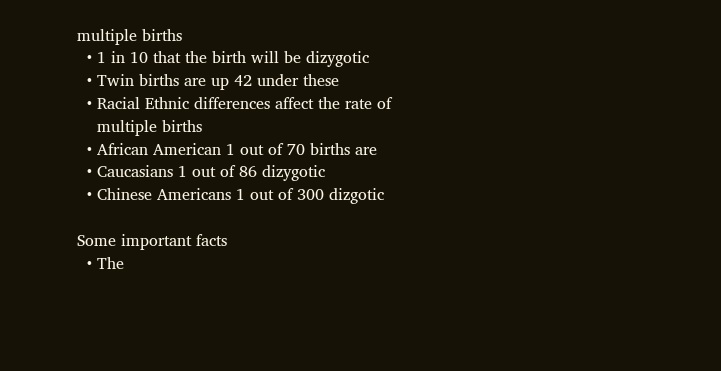multiple births
  • 1 in 10 that the birth will be dizygotic
  • Twin births are up 42 under these
  • Racial Ethnic differences affect the rate of
    multiple births
  • African American 1 out of 70 births are
  • Caucasians 1 out of 86 dizygotic
  • Chinese Americans 1 out of 300 dizgotic

Some important facts
  • The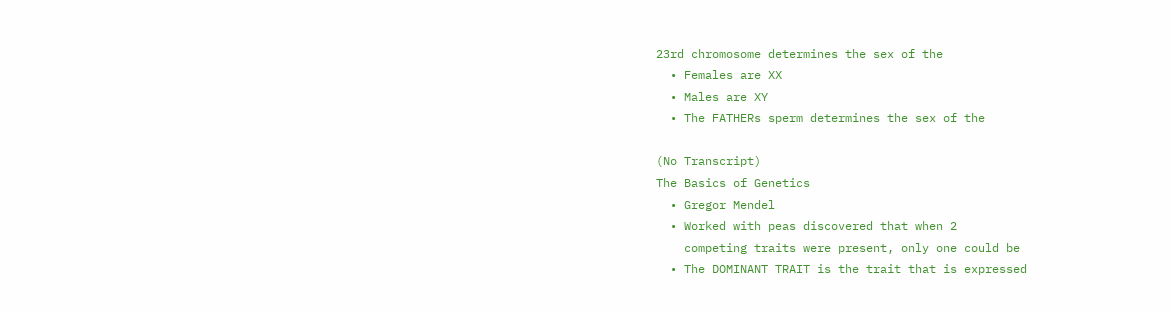23rd chromosome determines the sex of the
  • Females are XX
  • Males are XY
  • The FATHERs sperm determines the sex of the

(No Transcript)
The Basics of Genetics
  • Gregor Mendel
  • Worked with peas discovered that when 2
    competing traits were present, only one could be
  • The DOMINANT TRAIT is the trait that is expressed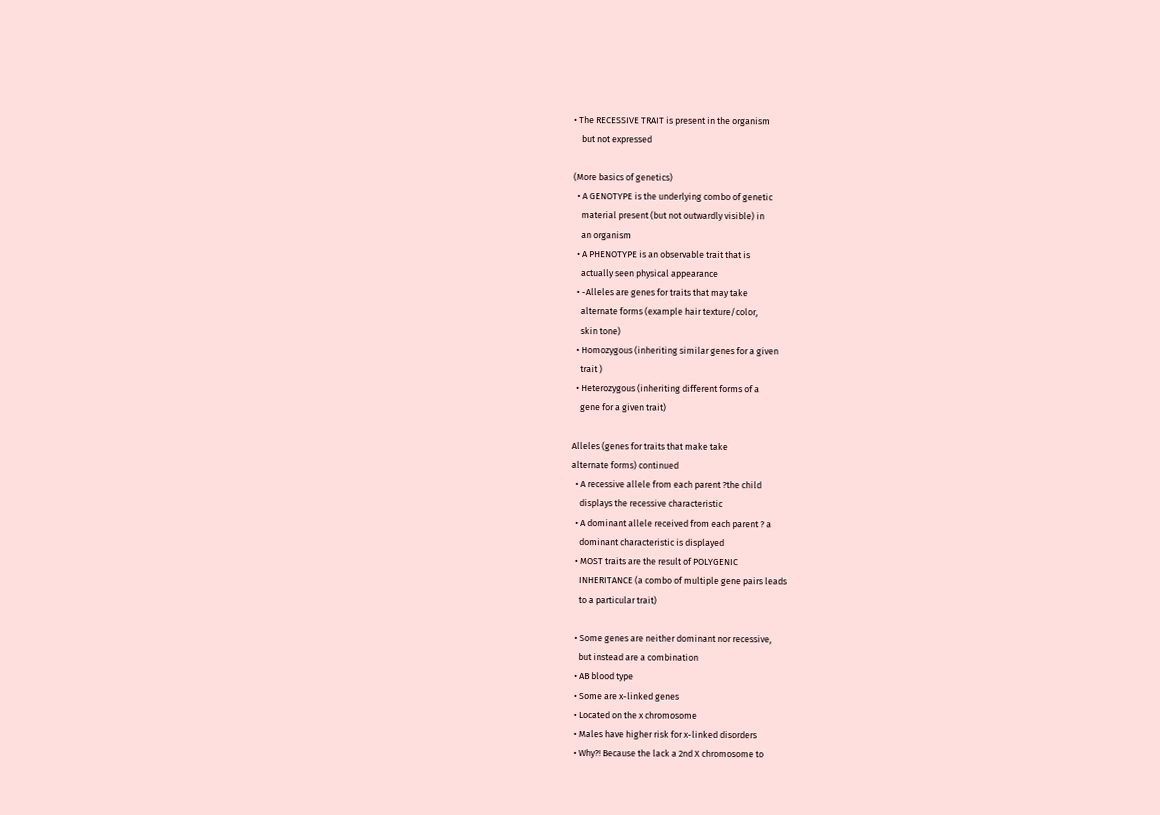• The RECESSIVE TRAIT is present in the organism
    but not expressed

(More basics of genetics)
  • A GENOTYPE is the underlying combo of genetic
    material present (but not outwardly visible) in
    an organism
  • A PHENOTYPE is an observable trait that is
    actually seen physical appearance
  • -Alleles are genes for traits that may take
    alternate forms (example hair texture/color,
    skin tone)
  • Homozygous (inheriting similar genes for a given
    trait )
  • Heterozygous (inheriting different forms of a
    gene for a given trait)

Alleles (genes for traits that make take
alternate forms) continued
  • A recessive allele from each parent ?the child
    displays the recessive characteristic
  • A dominant allele received from each parent ? a
    dominant characteristic is displayed
  • MOST traits are the result of POLYGENIC
    INHERITANCE (a combo of multiple gene pairs leads
    to a particular trait)

  • Some genes are neither dominant nor recessive,
    but instead are a combination
  • AB blood type
  • Some are x-linked genes
  • Located on the x chromosome
  • Males have higher risk for x-linked disorders
  • Why?! Because the lack a 2nd X chromosome to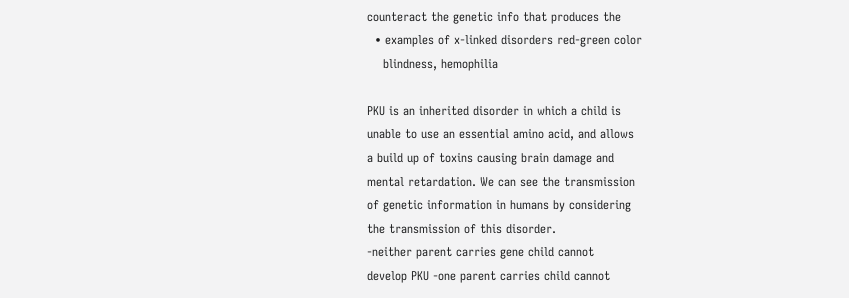counteract the genetic info that produces the
  • examples of x-linked disorders red-green color
    blindness, hemophilia

PKU is an inherited disorder in which a child is
unable to use an essential amino acid, and allows
a build up of toxins causing brain damage and
mental retardation. We can see the transmission
of genetic information in humans by considering
the transmission of this disorder.
-neither parent carries gene child cannot
develop PKU -one parent carries child cannot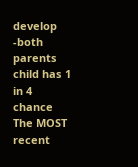develop -both parents child has 1 in 4 chance
The MOST recent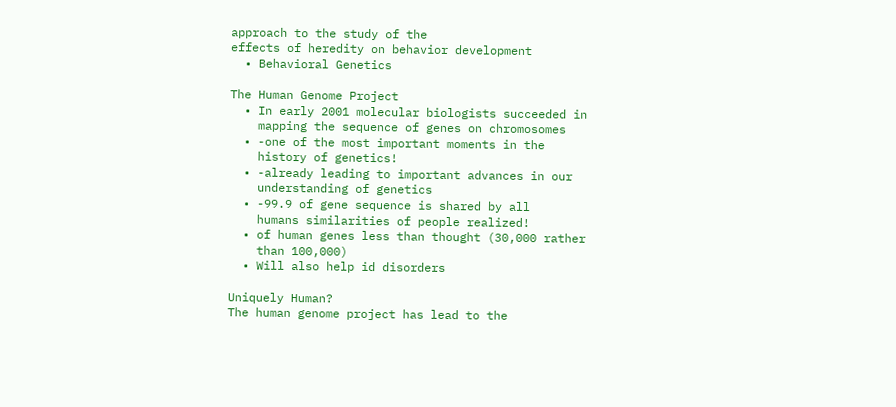approach to the study of the
effects of heredity on behavior development
  • Behavioral Genetics

The Human Genome Project
  • In early 2001 molecular biologists succeeded in
    mapping the sequence of genes on chromosomes
  • -one of the most important moments in the
    history of genetics!
  • -already leading to important advances in our
    understanding of genetics
  • -99.9 of gene sequence is shared by all
    humans similarities of people realized!
  • of human genes less than thought (30,000 rather
    than 100,000)
  • Will also help id disorders

Uniquely Human?
The human genome project has lead to the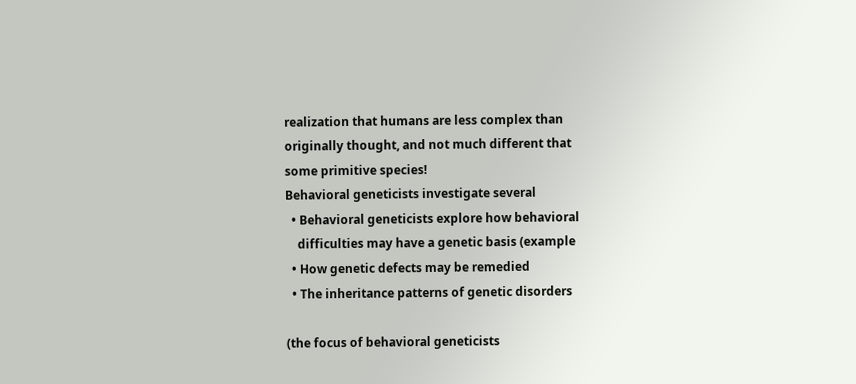realization that humans are less complex than
originally thought, and not much different that
some primitive species!
Behavioral geneticists investigate several
  • Behavioral geneticists explore how behavioral
    difficulties may have a genetic basis (example
  • How genetic defects may be remedied
  • The inheritance patterns of genetic disorders

(the focus of behavioral geneticists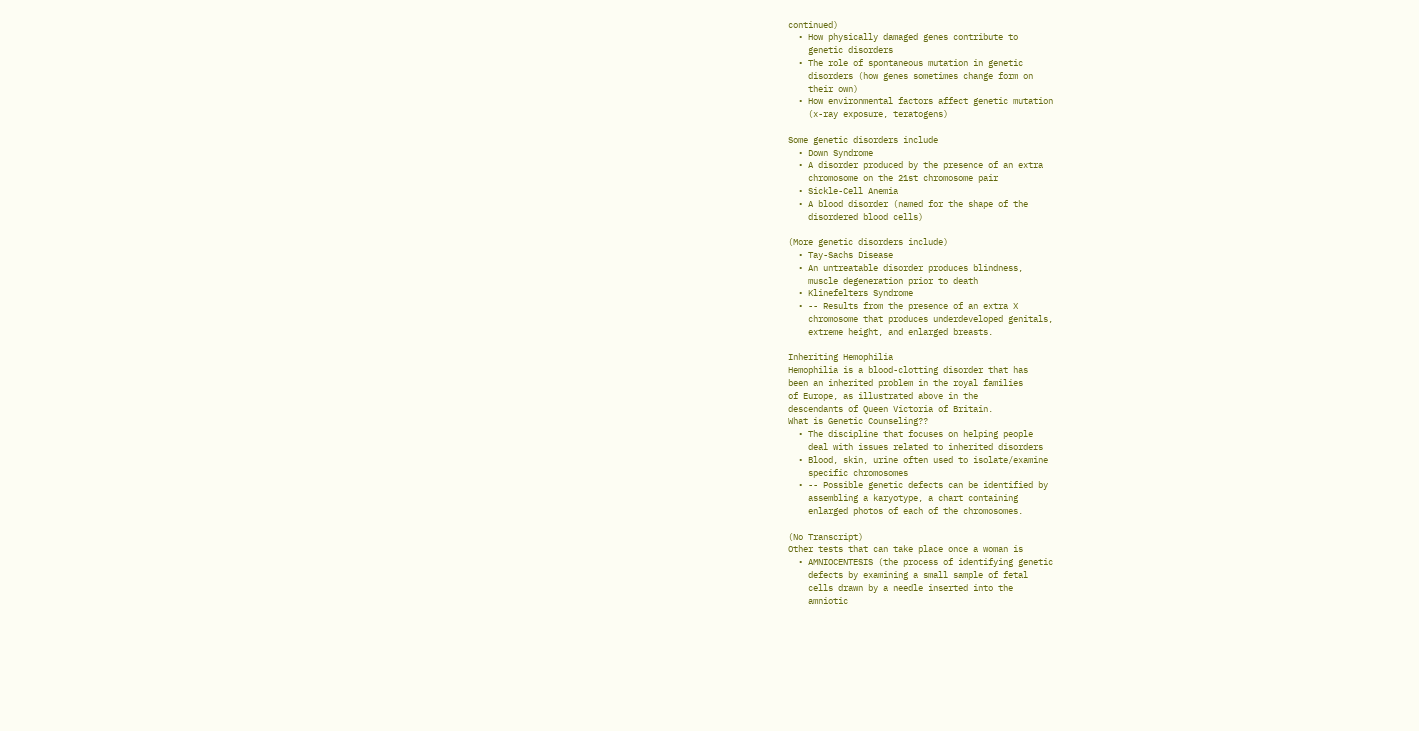continued)
  • How physically damaged genes contribute to
    genetic disorders
  • The role of spontaneous mutation in genetic
    disorders (how genes sometimes change form on
    their own)
  • How environmental factors affect genetic mutation
    (x-ray exposure, teratogens)

Some genetic disorders include
  • Down Syndrome
  • A disorder produced by the presence of an extra
    chromosome on the 21st chromosome pair
  • Sickle-Cell Anemia
  • A blood disorder (named for the shape of the
    disordered blood cells)

(More genetic disorders include)
  • Tay-Sachs Disease
  • An untreatable disorder produces blindness,
    muscle degeneration prior to death
  • Klinefelters Syndrome
  • -- Results from the presence of an extra X
    chromosome that produces underdeveloped genitals,
    extreme height, and enlarged breasts.

Inheriting Hemophilia
Hemophilia is a blood-clotting disorder that has
been an inherited problem in the royal families
of Europe, as illustrated above in the
descendants of Queen Victoria of Britain.
What is Genetic Counseling??
  • The discipline that focuses on helping people
    deal with issues related to inherited disorders
  • Blood, skin, urine often used to isolate/examine
    specific chromosomes
  • -- Possible genetic defects can be identified by
    assembling a karyotype, a chart containing
    enlarged photos of each of the chromosomes.

(No Transcript)
Other tests that can take place once a woman is
  • AMNIOCENTESIS (the process of identifying genetic
    defects by examining a small sample of fetal
    cells drawn by a needle inserted into the
    amniotic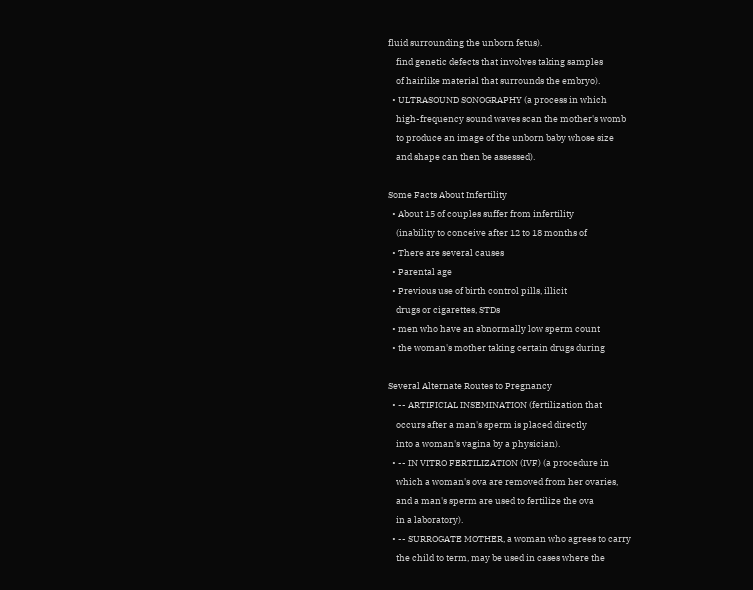fluid surrounding the unborn fetus).
    find genetic defects that involves taking samples
    of hairlike material that surrounds the embryo).
  • ULTRASOUND SONOGRAPHY (a process in which
    high-frequency sound waves scan the mother's womb
    to produce an image of the unborn baby whose size
    and shape can then be assessed).

Some Facts About Infertility
  • About 15 of couples suffer from infertility
    (inability to conceive after 12 to 18 months of
  • There are several causes
  • Parental age
  • Previous use of birth control pills, illicit
    drugs or cigarettes, STDs
  • men who have an abnormally low sperm count
  • the woman's mother taking certain drugs during

Several Alternate Routes to Pregnancy
  • -- ARTIFICIAL INSEMINATION (fertilization that
    occurs after a man's sperm is placed directly
    into a woman's vagina by a physician).
  • -- IN VITRO FERTILIZATION (IVF) (a procedure in
    which a woman's ova are removed from her ovaries,
    and a man's sperm are used to fertilize the ova
    in a laboratory).
  • -- SURROGATE MOTHER, a woman who agrees to carry
    the child to term, may be used in cases where the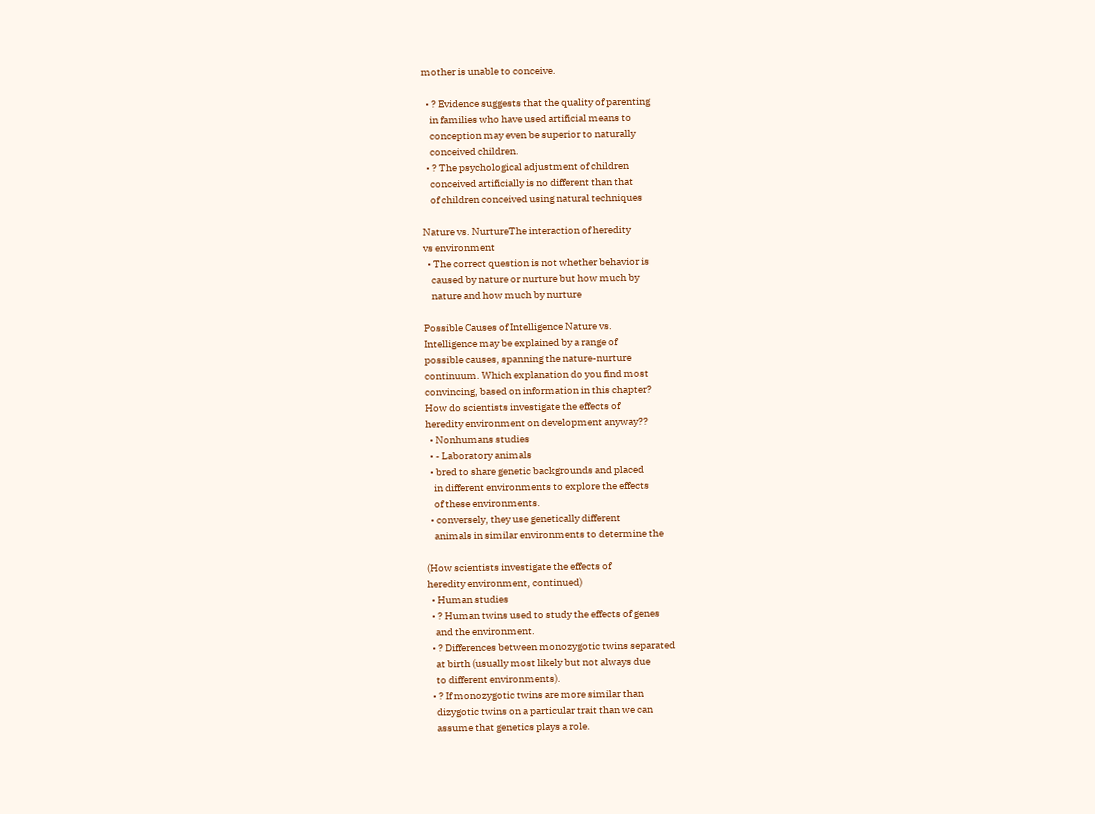mother is unable to conceive.

  • ? Evidence suggests that the quality of parenting
    in families who have used artificial means to
    conception may even be superior to naturally
    conceived children.
  • ? The psychological adjustment of children
    conceived artificially is no different than that
    of children conceived using natural techniques

Nature vs. NurtureThe interaction of heredity
vs environment
  • The correct question is not whether behavior is
    caused by nature or nurture but how much by
    nature and how much by nurture

Possible Causes of Intelligence Nature vs.
Intelligence may be explained by a range of
possible causes, spanning the nature-nurture
continuum. Which explanation do you find most
convincing, based on information in this chapter?
How do scientists investigate the effects of
heredity environment on development anyway??
  • Nonhumans studies
  • - Laboratory animals
  • bred to share genetic backgrounds and placed
    in different environments to explore the effects
    of these environments.
  • conversely, they use genetically different
    animals in similar environments to determine the

(How scientists investigate the effects of
heredity environment, continued)
  • Human studies
  • ? Human twins used to study the effects of genes
    and the environment.
  • ? Differences between monozygotic twins separated
    at birth (usually most likely but not always due
    to different environments).
  • ? If monozygotic twins are more similar than
    dizygotic twins on a particular trait than we can
    assume that genetics plays a role.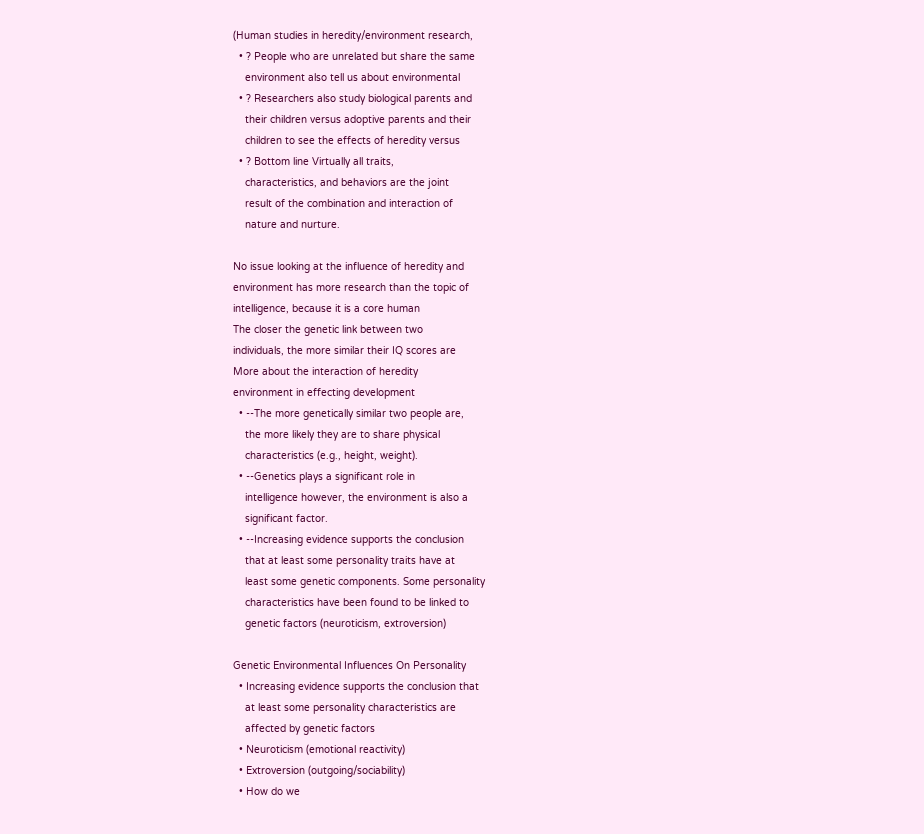(Human studies in heredity/environment research,
  • ? People who are unrelated but share the same
    environment also tell us about environmental
  • ? Researchers also study biological parents and
    their children versus adoptive parents and their
    children to see the effects of heredity versus
  • ? Bottom line Virtually all traits,
    characteristics, and behaviors are the joint
    result of the combination and interaction of
    nature and nurture.

No issue looking at the influence of heredity and
environment has more research than the topic of
intelligence, because it is a core human
The closer the genetic link between two
individuals, the more similar their IQ scores are
More about the interaction of heredity
environment in effecting development
  • --The more genetically similar two people are,
    the more likely they are to share physical
    characteristics (e.g., height, weight).
  • --Genetics plays a significant role in
    intelligence however, the environment is also a
    significant factor.
  • --Increasing evidence supports the conclusion
    that at least some personality traits have at
    least some genetic components. Some personality
    characteristics have been found to be linked to
    genetic factors (neuroticism, extroversion)

Genetic Environmental Influences On Personality
  • Increasing evidence supports the conclusion that
    at least some personality characteristics are
    affected by genetic factors
  • Neuroticism (emotional reactivity)
  • Extroversion (outgoing/sociability)
  • How do we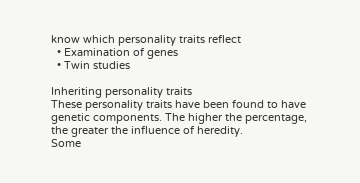know which personality traits reflect
  • Examination of genes
  • Twin studies

Inheriting personality traits
These personality traits have been found to have
genetic components. The higher the percentage,
the greater the influence of heredity.
Some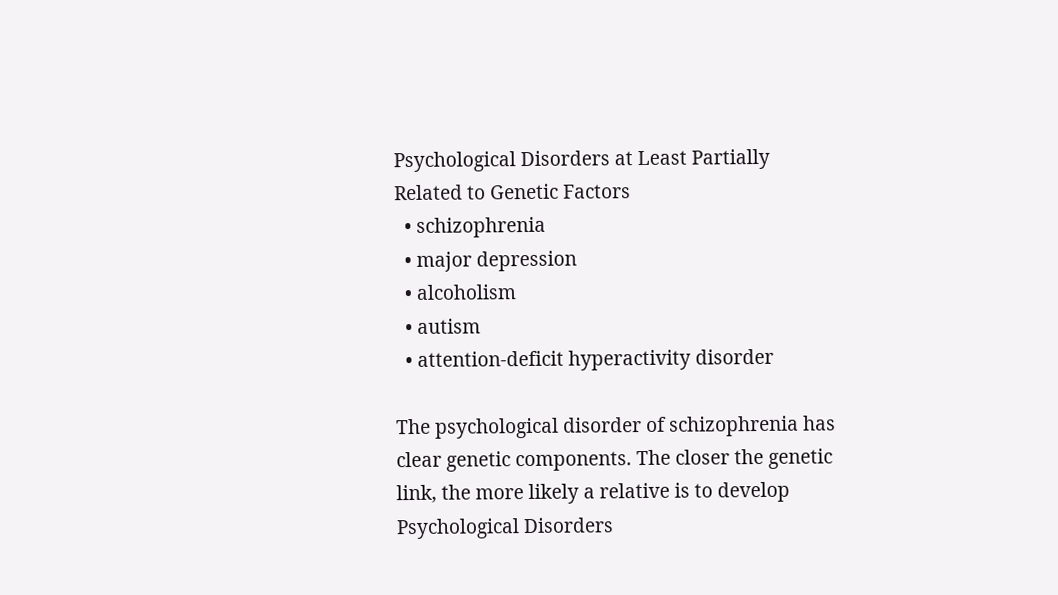Psychological Disorders at Least Partially
Related to Genetic Factors
  • schizophrenia
  • major depression
  • alcoholism
  • autism
  • attention-deficit hyperactivity disorder

The psychological disorder of schizophrenia has
clear genetic components. The closer the genetic
link, the more likely a relative is to develop
Psychological Disorders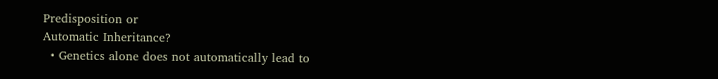Predisposition or
Automatic Inheritance?
  • Genetics alone does not automatically lead to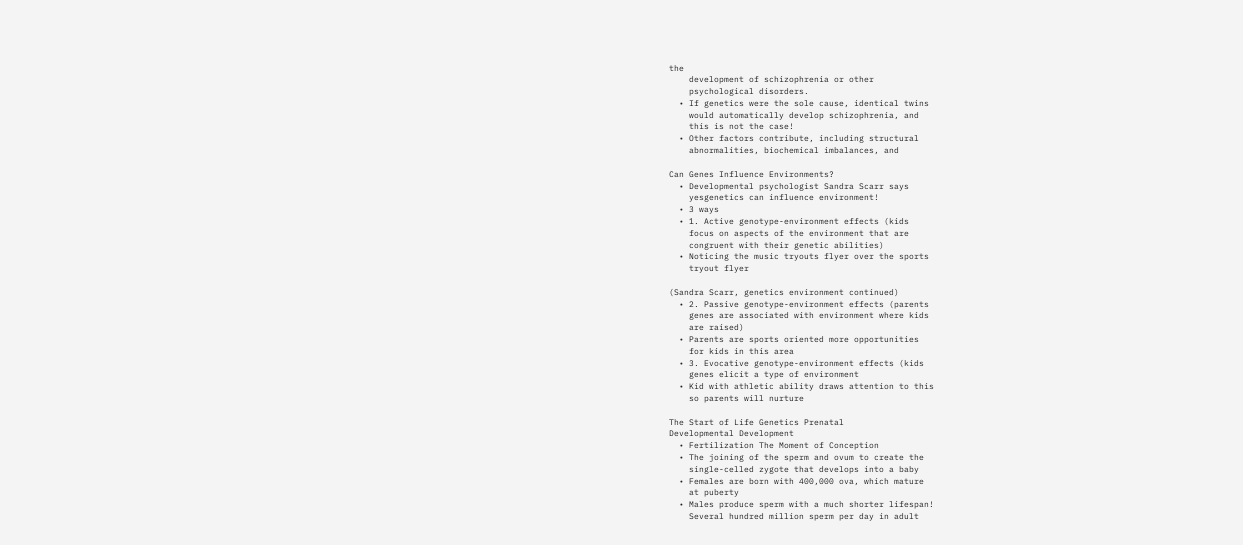the
    development of schizophrenia or other
    psychological disorders.
  • If genetics were the sole cause, identical twins
    would automatically develop schizophrenia, and
    this is not the case!
  • Other factors contribute, including structural
    abnormalities, biochemical imbalances, and

Can Genes Influence Environments?
  • Developmental psychologist Sandra Scarr says
    yesgenetics can influence environment!
  • 3 ways
  • 1. Active genotype-environment effects (kids
    focus on aspects of the environment that are
    congruent with their genetic abilities)
  • Noticing the music tryouts flyer over the sports
    tryout flyer

(Sandra Scarr, genetics environment continued)
  • 2. Passive genotype-environment effects (parents
    genes are associated with environment where kids
    are raised)
  • Parents are sports oriented more opportunities
    for kids in this area
  • 3. Evocative genotype-environment effects (kids
    genes elicit a type of environment
  • Kid with athletic ability draws attention to this
    so parents will nurture

The Start of Life Genetics Prenatal
Developmental Development
  • Fertilization The Moment of Conception
  • The joining of the sperm and ovum to create the
    single-celled zygote that develops into a baby
  • Females are born with 400,000 ova, which mature
    at puberty
  • Males produce sperm with a much shorter lifespan!
    Several hundred million sperm per day in adult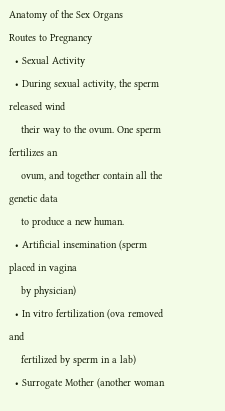Anatomy of the Sex Organs
Routes to Pregnancy
  • Sexual Activity
  • During sexual activity, the sperm released wind
    their way to the ovum. One sperm fertilizes an
    ovum, and together contain all the genetic data
    to produce a new human.
  • Artificial insemination (sperm placed in vagina
    by physician)
  • In vitro fertilization (ova removed and
    fertilized by sperm in a lab)
  • Surrogate Mother (another woman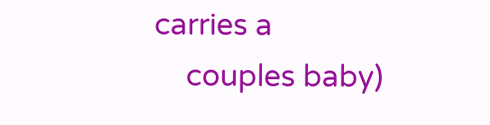carries a
    couples baby)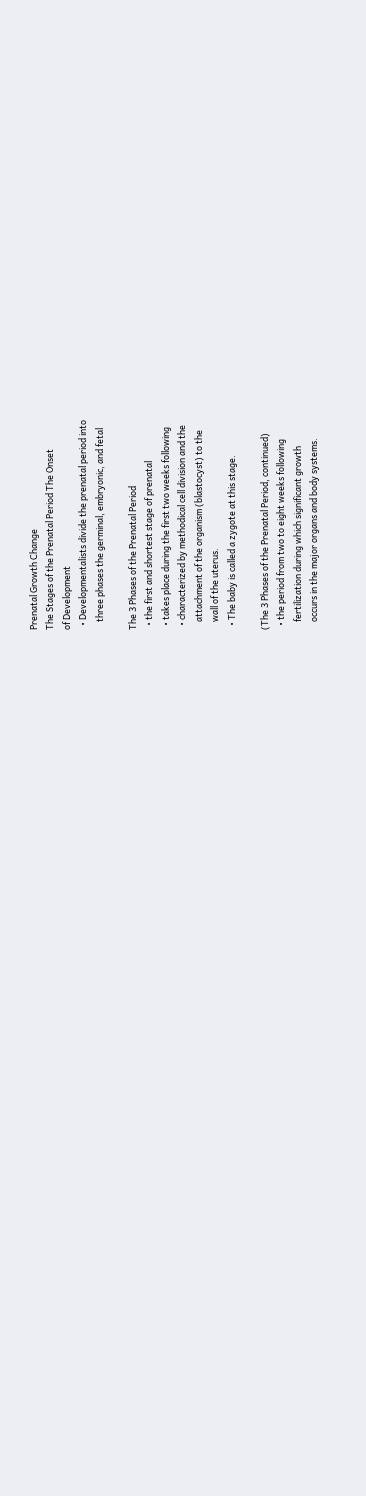Prenatal Growth Change
The Stages of the Prenatal Period The Onset
of Development
  • Developmentalists divide the prenatal period into
    three phases the germinal, embryonic, and fetal

The 3 Phases of the Prenatal Period
  • the first and shortest stage of prenatal
  • takes place during the first two weeks following
  • characterized by methodical cell division and the
    attachment of the organism (blastocyst) to the
    wall of the uterus.
  • The baby is called a zygote at this stage.

(The 3 Phases of the Prenatal Period, continued)
  • the period from two to eight weeks following
    fertilization during which significant growth
    occurs in the major organs and body systems.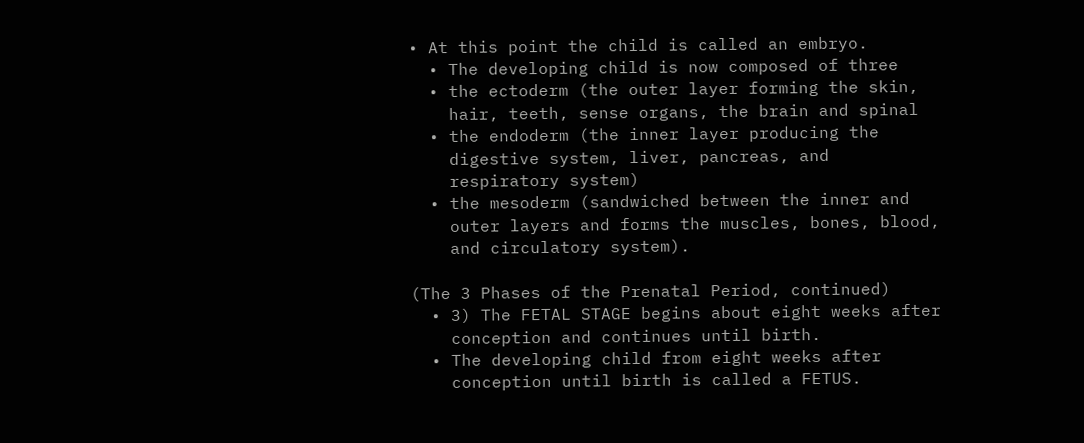• At this point the child is called an embryo.
  • The developing child is now composed of three
  • the ectoderm (the outer layer forming the skin,
    hair, teeth, sense organs, the brain and spinal
  • the endoderm (the inner layer producing the
    digestive system, liver, pancreas, and
    respiratory system)
  • the mesoderm (sandwiched between the inner and
    outer layers and forms the muscles, bones, blood,
    and circulatory system).

(The 3 Phases of the Prenatal Period, continued)
  • 3) The FETAL STAGE begins about eight weeks after
    conception and continues until birth.
  • The developing child from eight weeks after
    conception until birth is called a FETUS.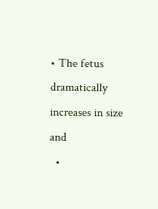• The fetus dramatically increases in size and
  •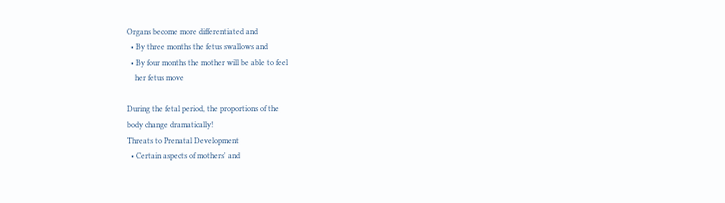Organs become more differentiated and
  • By three months the fetus swallows and
  • By four months the mother will be able to feel
    her fetus move

During the fetal period, the proportions of the
body change dramatically!
Threats to Prenatal Development
  • Certain aspects of mothers' and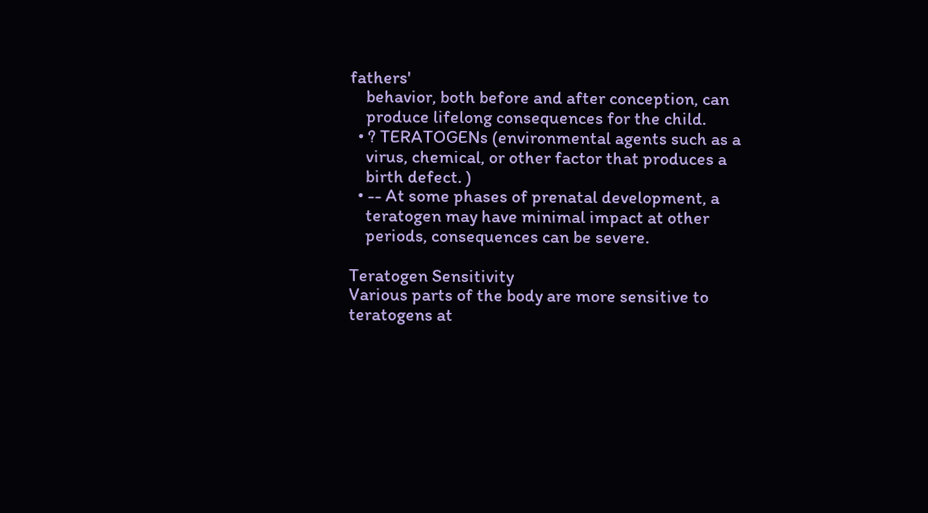fathers'
    behavior, both before and after conception, can
    produce lifelong consequences for the child.
  • ? TERATOGENs (environmental agents such as a
    virus, chemical, or other factor that produces a
    birth defect. )
  • -- At some phases of prenatal development, a
    teratogen may have minimal impact at other
    periods, consequences can be severe.

Teratogen Sensitivity
Various parts of the body are more sensitive to
teratogens at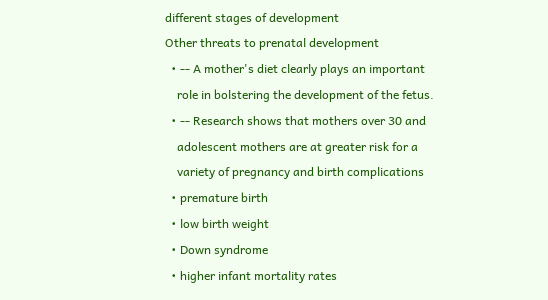different stages of development
Other threats to prenatal development
  • -- A mother's diet clearly plays an important
    role in bolstering the development of the fetus.
  • -- Research shows that mothers over 30 and
    adolescent mothers are at greater risk for a
    variety of pregnancy and birth complications
  • premature birth
  • low birth weight
  • Down syndrome
  • higher infant mortality rates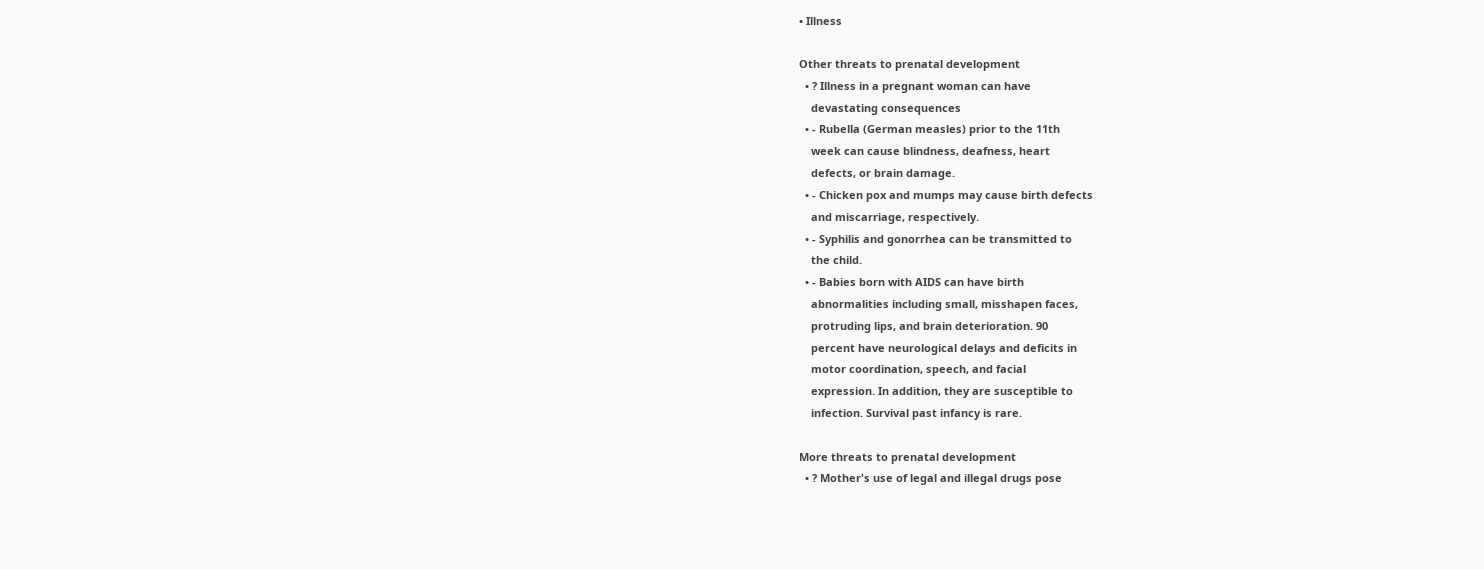• Illness

Other threats to prenatal development
  • ? Illness in a pregnant woman can have
    devastating consequences
  • - Rubella (German measles) prior to the 11th
    week can cause blindness, deafness, heart
    defects, or brain damage.
  • - Chicken pox and mumps may cause birth defects
    and miscarriage, respectively.
  • - Syphilis and gonorrhea can be transmitted to
    the child.
  • - Babies born with AIDS can have birth
    abnormalities including small, misshapen faces,
    protruding lips, and brain deterioration. 90
    percent have neurological delays and deficits in
    motor coordination, speech, and facial
    expression. In addition, they are susceptible to
    infection. Survival past infancy is rare.

More threats to prenatal development
  • ? Mother's use of legal and illegal drugs pose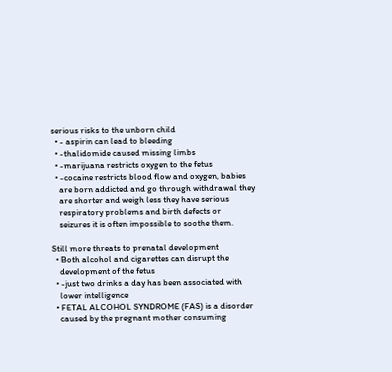serious risks to the unborn child
  • - aspirin can lead to bleeding
  • -thalidomide caused missing limbs
  • -marijuana restricts oxygen to the fetus
  • -cocaine restricts blood flow and oxygen, babies
    are born addicted and go through withdrawal they
    are shorter and weigh less they have serious
    respiratory problems and birth defects or
    seizures it is often impossible to soothe them.

Still more threats to prenatal development
  • Both alcohol and cigarettes can disrupt the
    development of the fetus
  • -just two drinks a day has been associated with
    lower intelligence
  • FETAL ALCOHOL SYNDROME (FAS) is a disorder
    caused by the pregnant mother consuming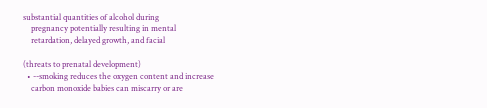substantial quantities of alcohol during
    pregnancy potentially resulting in mental
    retardation, delayed growth, and facial

(threats to prenatal development)
  • --smoking reduces the oxygen content and increase
    carbon monoxide babies can miscarry or are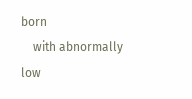born
    with abnormally low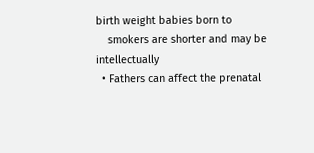birth weight babies born to
    smokers are shorter and may be intellectually
  • Fathers can affect the prenatal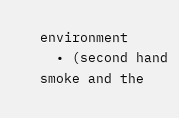environment
  • (second hand smoke and the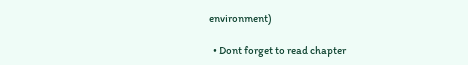environment)

  • Dont forget to read chapter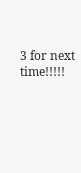3 for next time!!!!!